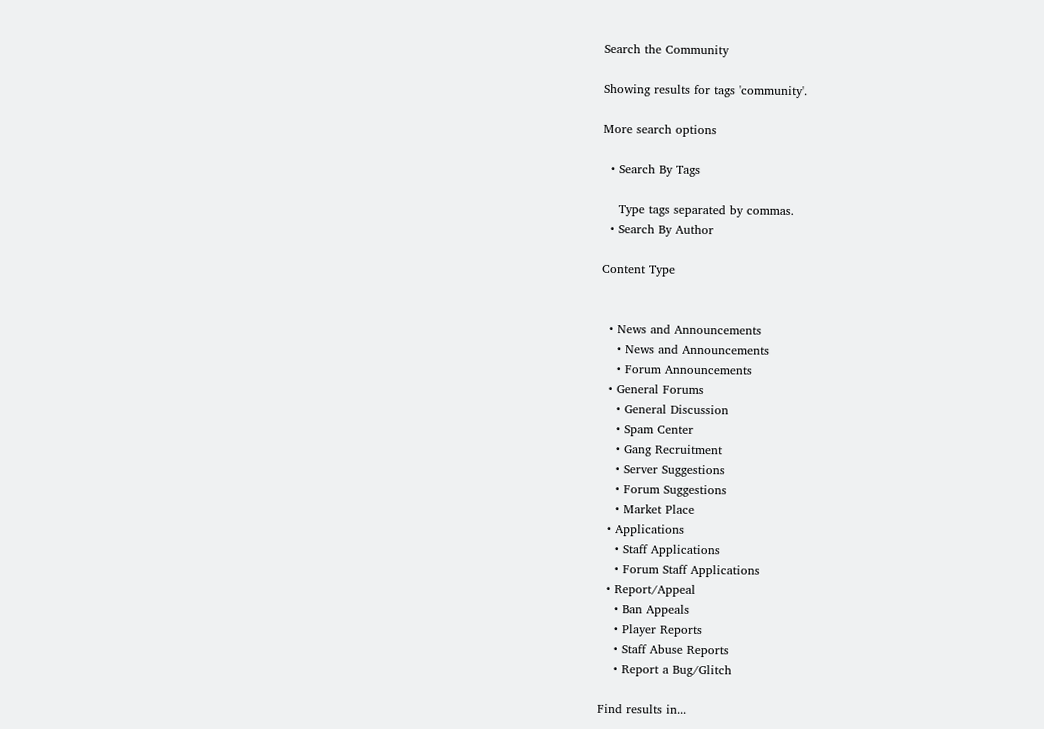Search the Community

Showing results for tags 'community'.

More search options

  • Search By Tags

    Type tags separated by commas.
  • Search By Author

Content Type


  • News and Announcements
    • News and Announcements
    • Forum Announcements
  • General Forums
    • General Discussion
    • Spam Center
    • Gang Recruitment
    • Server Suggestions
    • Forum Suggestions
    • Market Place
  • Applications
    • Staff Applications
    • Forum Staff Applications
  • Report/Appeal
    • Ban Appeals
    • Player Reports
    • Staff Abuse Reports
    • Report a Bug/Glitch

Find results in...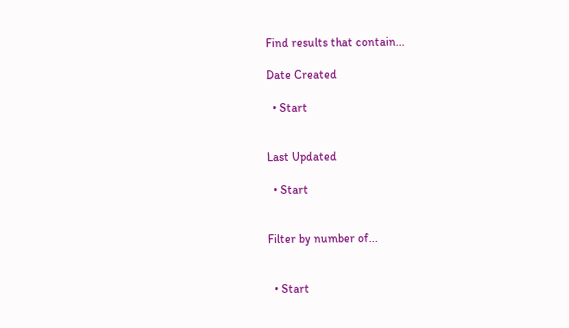Find results that contain...

Date Created

  • Start


Last Updated

  • Start


Filter by number of...


  • Start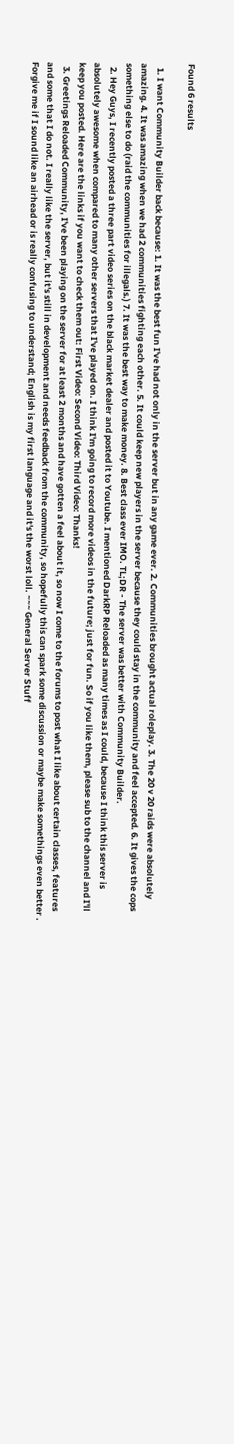Found 6 results

  1. I want Community Builder back because: 1. It was the best fun I've had not only in the server but in any game ever. 2. Communities brought actual roleplay. 3. The 20 v 20 raids were absolutely amazing. 4. It was amazing when we had 2 communities fighting each other. 5. It could keep new players in the server because they could stay in the community and feel accepted. 6. It gives the cops something else to do (raid the communities for illegals.) 7. It was the best way to make money. 8. Best class ever IMO. TL;DR - The server was better with Community Builder.
  2. Hey Guys, I recently posted a three part video series on the black market dealer and posted it to Youtube. I mentioned DarkRP Reloaded as many times as I could, because I think this server is absolutely awesome when compared to many other servers that I've played on. I think I'm going to record more videos in the future; just for fun. So if you like them, please sub to the channel and I'll keep you posted. Here are the links if you want to check them out: First Video: Second Video: Third Video: Thanks!
  3. Greetings Reloaded Community, I've been playing on the server for at least 2 months and have gotten a feel about it, so now I come to the forums to post what I like about certain classes, features and some that I do not. I really like the server, but it's still in development and needs feedback from the community, so hopefully this can spark some discussion or maybe make somethings even better . Forgive me if I sound like an airhead or is really confusing to understand; English is my first language and it's the worst loll. ~~~ General Server Stuff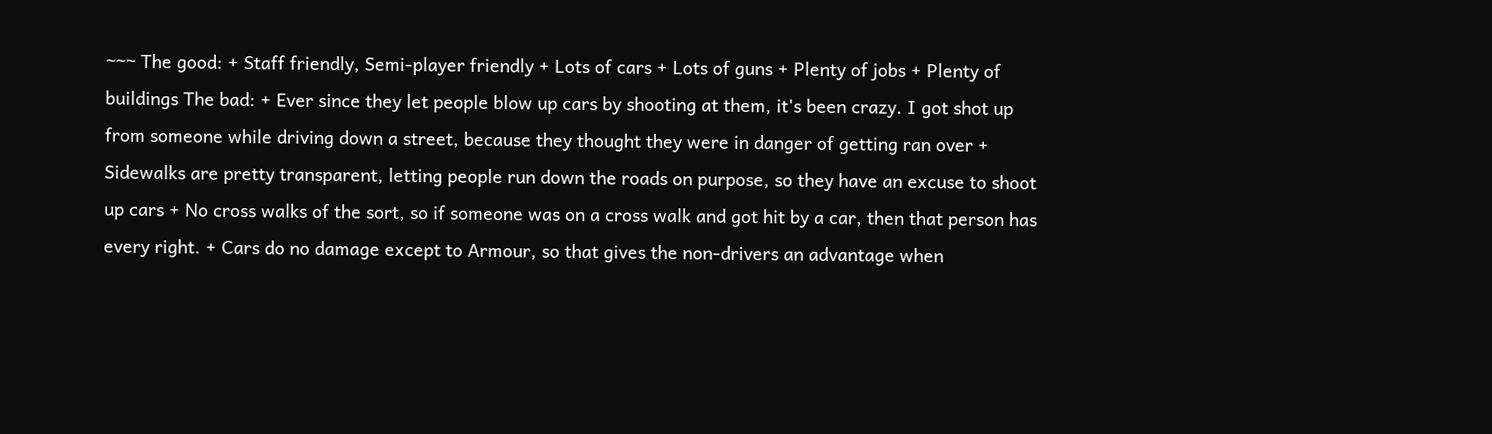~~~ The good: + Staff friendly, Semi-player friendly + Lots of cars + Lots of guns + Plenty of jobs + Plenty of buildings The bad: + Ever since they let people blow up cars by shooting at them, it's been crazy. I got shot up from someone while driving down a street, because they thought they were in danger of getting ran over + Sidewalks are pretty transparent, letting people run down the roads on purpose, so they have an excuse to shoot up cars + No cross walks of the sort, so if someone was on a cross walk and got hit by a car, then that person has every right. + Cars do no damage except to Armour, so that gives the non-drivers an advantage when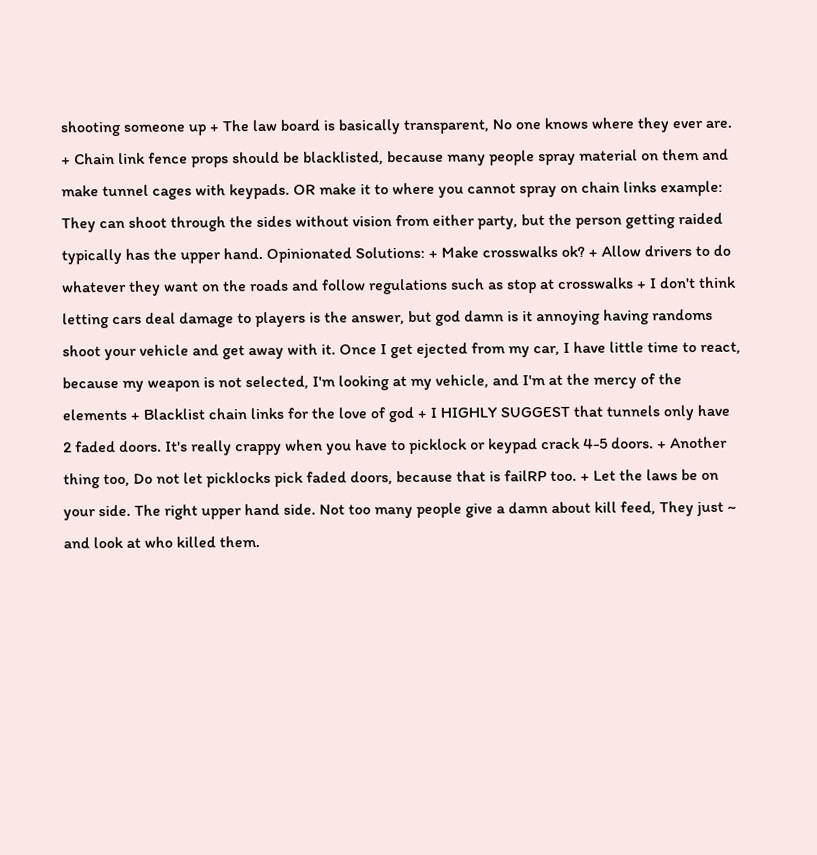shooting someone up + The law board is basically transparent, No one knows where they ever are. + Chain link fence props should be blacklisted, because many people spray material on them and make tunnel cages with keypads. OR make it to where you cannot spray on chain links example: They can shoot through the sides without vision from either party, but the person getting raided typically has the upper hand. Opinionated Solutions: + Make crosswalks ok? + Allow drivers to do whatever they want on the roads and follow regulations such as stop at crosswalks + I don't think letting cars deal damage to players is the answer, but god damn is it annoying having randoms shoot your vehicle and get away with it. Once I get ejected from my car, I have little time to react, because my weapon is not selected, I'm looking at my vehicle, and I'm at the mercy of the elements + Blacklist chain links for the love of god + I HIGHLY SUGGEST that tunnels only have 2 faded doors. It's really crappy when you have to picklock or keypad crack 4-5 doors. + Another thing too, Do not let picklocks pick faded doors, because that is failRP too. + Let the laws be on your side. The right upper hand side. Not too many people give a damn about kill feed, They just ~ and look at who killed them.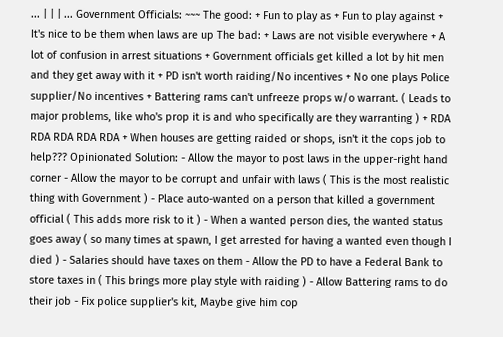... | | | ... Government Officials: ~~~ The good: + Fun to play as + Fun to play against + It's nice to be them when laws are up The bad: + Laws are not visible everywhere + A lot of confusion in arrest situations + Government officials get killed a lot by hit men and they get away with it + PD isn't worth raiding/No incentives + No one plays Police supplier/No incentives + Battering rams can't unfreeze props w/o warrant. ( Leads to major problems, like who's prop it is and who specifically are they warranting ) + RDA RDA RDA RDA RDA + When houses are getting raided or shops, isn't it the cops job to help??? Opinionated Solution: - Allow the mayor to post laws in the upper-right hand corner - Allow the mayor to be corrupt and unfair with laws ( This is the most realistic thing with Government ) - Place auto-wanted on a person that killed a government official ( This adds more risk to it ) - When a wanted person dies, the wanted status goes away ( so many times at spawn, I get arrested for having a wanted even though I died ) - Salaries should have taxes on them - Allow the PD to have a Federal Bank to store taxes in ( This brings more play style with raiding ) - Allow Battering rams to do their job - Fix police supplier's kit, Maybe give him cop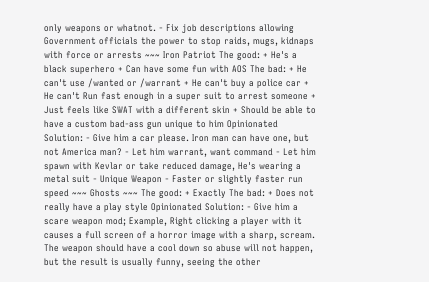only weapons or whatnot. - Fix job descriptions allowing Government officials the power to stop raids, mugs, kidnaps with force or arrests ~~~ Iron Patriot The good: + He's a black superhero + Can have some fun with AOS The bad: + He can't use /wanted or /warrant + He can't buy a police car + He can't Run fast enough in a super suit to arrest someone + Just feels like SWAT with a different skin + Should be able to have a custom bad-ass gun unique to him Opinionated Solution: - Give him a car please. Iron man can have one, but not America man? - Let him warrant, want command - Let him spawn with Kevlar or take reduced damage, He's wearing a metal suit - Unique Weapon - Faster or slightly faster run speed ~~~ Ghosts ~~~ The good: + Exactly The bad: + Does not really have a play style Opinionated Solution: - Give him a scare weapon mod; Example, Right clicking a player with it causes a full screen of a horror image with a sharp, scream. The weapon should have a cool down so abuse will not happen, but the result is usually funny, seeing the other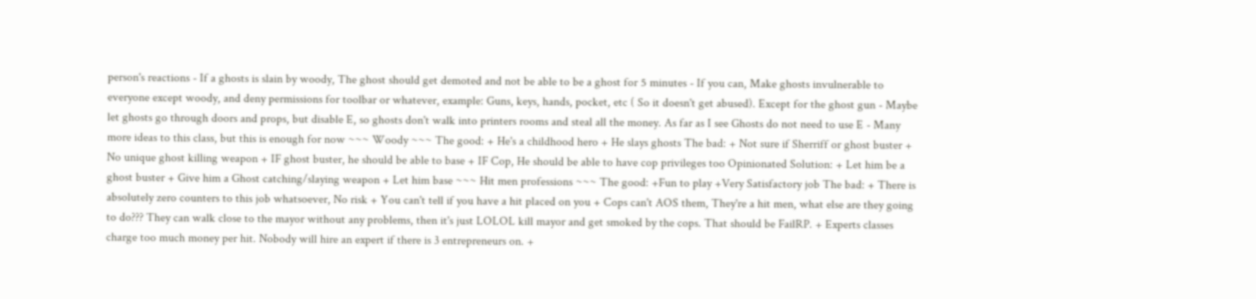person's reactions - If a ghosts is slain by woody, The ghost should get demoted and not be able to be a ghost for 5 minutes - If you can, Make ghosts invulnerable to everyone except woody, and deny permissions for toolbar or whatever, example: Guns, keys, hands, pocket, etc ( So it doesn't get abused). Except for the ghost gun - Maybe let ghosts go through doors and props, but disable E, so ghosts don't walk into printers rooms and steal all the money. As far as I see Ghosts do not need to use E - Many more ideas to this class, but this is enough for now ~~~ Woody ~~~ The good: + He's a childhood hero + He slays ghosts The bad: + Not sure if Sherriff or ghost buster + No unique ghost killing weapon + IF ghost buster, he should be able to base + IF Cop, He should be able to have cop privileges too Opinionated Solution: + Let him be a ghost buster + Give him a Ghost catching/slaying weapon + Let him base ~~~ Hit men professions ~~~ The good: +Fun to play +Very Satisfactory job The bad: + There is absolutely zero counters to this job whatsoever, No risk + You can't tell if you have a hit placed on you + Cops can't AOS them, They're a hit men, what else are they going to do??? They can walk close to the mayor without any problems, then it's just LOLOL kill mayor and get smoked by the cops. That should be FailRP. + Experts classes charge too much money per hit. Nobody will hire an expert if there is 3 entrepreneurs on. +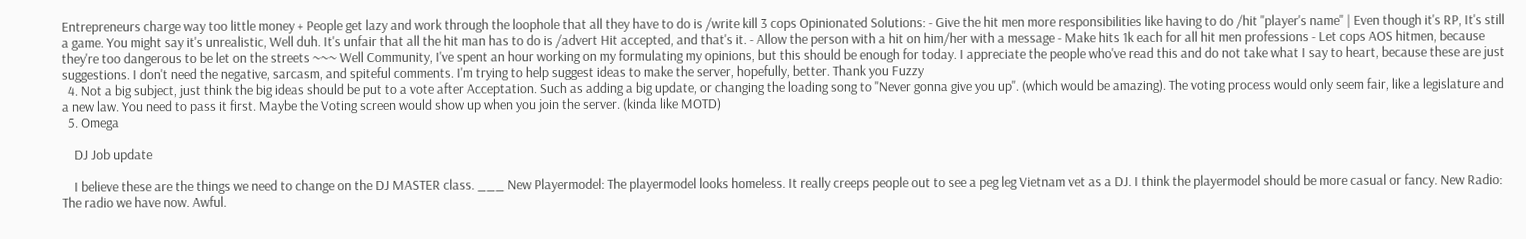Entrepreneurs charge way too little money + People get lazy and work through the loophole that all they have to do is /write kill 3 cops Opinionated Solutions: - Give the hit men more responsibilities like having to do /hit "player's name" | Even though it's RP, It's still a game. You might say it's unrealistic, Well duh. It's unfair that all the hit man has to do is /advert Hit accepted, and that's it. - Allow the person with a hit on him/her with a message - Make hits 1k each for all hit men professions - Let cops AOS hitmen, because they're too dangerous to be let on the streets ~~~ Well Community, I've spent an hour working on my formulating my opinions, but this should be enough for today. I appreciate the people who've read this and do not take what I say to heart, because these are just suggestions. I don't need the negative, sarcasm, and spiteful comments. I'm trying to help suggest ideas to make the server, hopefully, better. Thank you Fuzzy
  4. Not a big subject, just think the big ideas should be put to a vote after Acceptation. Such as adding a big update, or changing the loading song to "Never gonna give you up". (which would be amazing). The voting process would only seem fair, like a legislature and a new law. You need to pass it first. Maybe the Voting screen would show up when you join the server. (kinda like MOTD)
  5. Omega

    DJ Job update

    I believe these are the things we need to change on the DJ MASTER class. ___ New Playermodel: The playermodel looks homeless. It really creeps people out to see a peg leg Vietnam vet as a DJ. I think the playermodel should be more casual or fancy. New Radio: The radio we have now. Awful.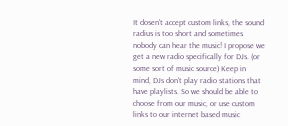It dosen't accept custom links, the sound radius is too short and sometimes nobody can hear the music! I propose we get a new radio specifically for DJs. (or some sort of music source) Keep in mind, DJs don't play radio stations that have playlists. So we should be able to choose from our music, or use custom links to our internet based music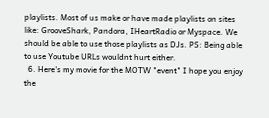playlists. Most of us make or have made playlists on sites like: GrooveShark, Pandora, IHeartRadio or Myspace. We should be able to use those playlists as DJs. PS: Being able to use Youtube URLs wouldnt hurt either.
  6. Here's my movie for the MOTW "event" I hope you enjoy the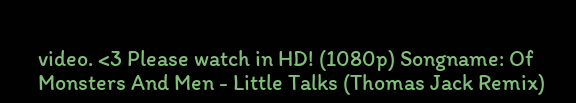video. <3 Please watch in HD! (1080p) Songname: Of Monsters And Men - Little Talks (Thomas Jack Remix)